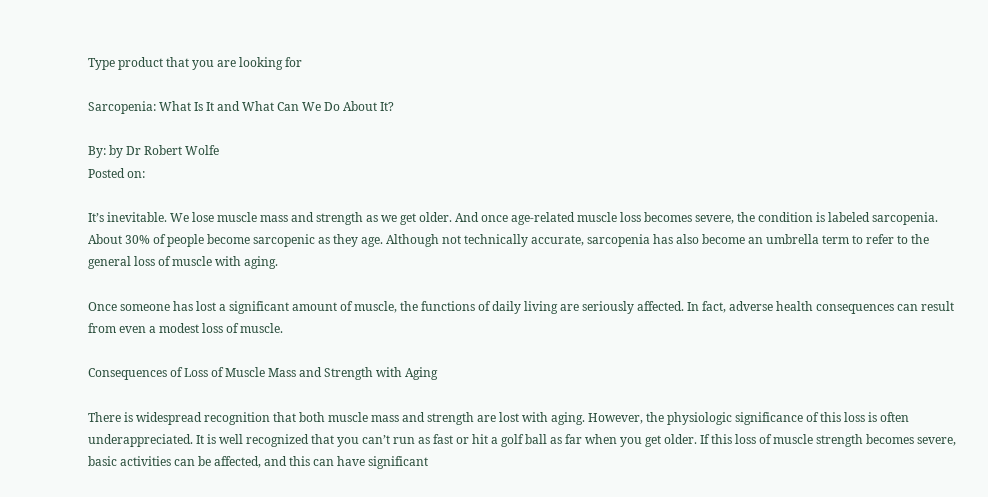Type product that you are looking for

Sarcopenia: What Is It and What Can We Do About It?

By: by Dr Robert Wolfe
Posted on:

It’s inevitable. We lose muscle mass and strength as we get older. And once age-related muscle loss becomes severe, the condition is labeled sarcopenia. About 30% of people become sarcopenic as they age. Although not technically accurate, sarcopenia has also become an umbrella term to refer to the general loss of muscle with aging.

Once someone has lost a significant amount of muscle, the functions of daily living are seriously affected. In fact, adverse health consequences can result from even a modest loss of muscle.

Consequences of Loss of Muscle Mass and Strength with Aging

There is widespread recognition that both muscle mass and strength are lost with aging. However, the physiologic significance of this loss is often underappreciated. It is well recognized that you can’t run as fast or hit a golf ball as far when you get older. If this loss of muscle strength becomes severe, basic activities can be affected, and this can have significant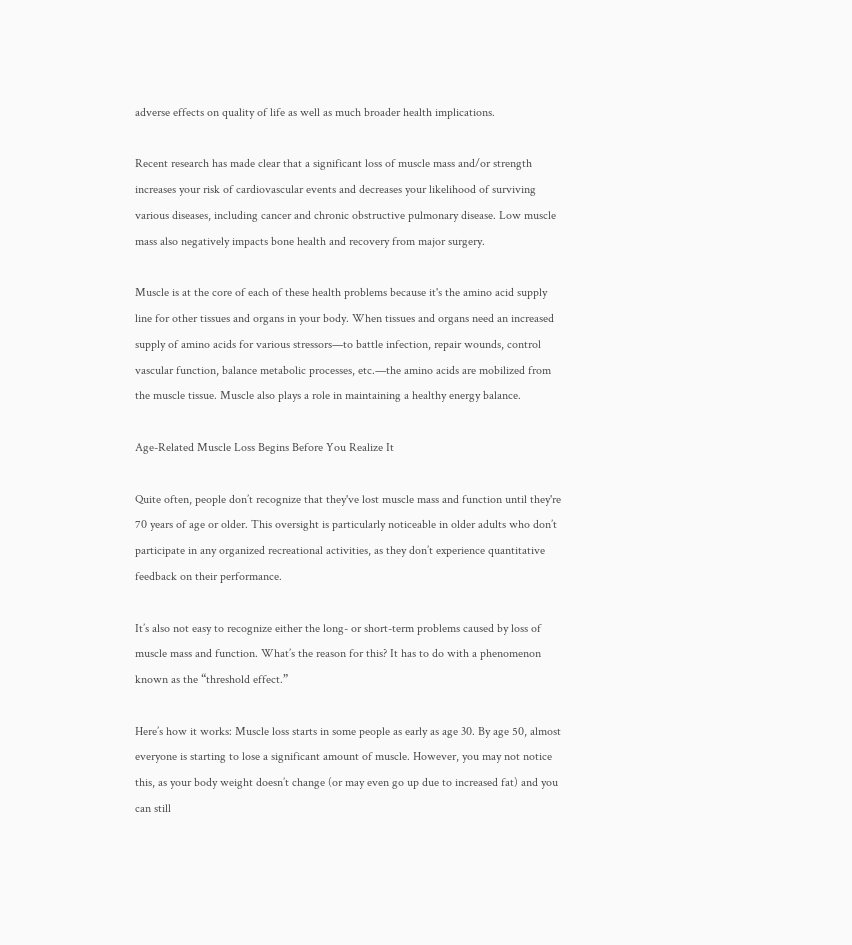adverse effects on quality of life as well as much broader health implications.

Recent research has made clear that a significant loss of muscle mass and/or strength increases your risk of cardiovascular events and decreases your likelihood of surviving various diseases, including cancer and chronic obstructive pulmonary disease. Low muscle mass also negatively impacts bone health and recovery from major surgery.

Muscle is at the core of each of these health problems because it's the amino acid supply line for other tissues and organs in your body. When tissues and organs need an increased supply of amino acids for various stressors—to battle infection, repair wounds, control vascular function, balance metabolic processes, etc.—the amino acids are mobilized from the muscle tissue. Muscle also plays a role in maintaining a healthy energy balance.

Age-Related Muscle Loss Begins Before You Realize It

Quite often, people don’t recognize that they've lost muscle mass and function until they're 70 years of age or older. This oversight is particularly noticeable in older adults who don’t participate in any organized recreational activities, as they don’t experience quantitative feedback on their performance.

It’s also not easy to recognize either the long- or short-term problems caused by loss of muscle mass and function. What’s the reason for this? It has to do with a phenomenon known as the “threshold effect.”

Here’s how it works: Muscle loss starts in some people as early as age 30. By age 50, almost everyone is starting to lose a significant amount of muscle. However, you may not notice this, as your body weight doesn’t change (or may even go up due to increased fat) and you can still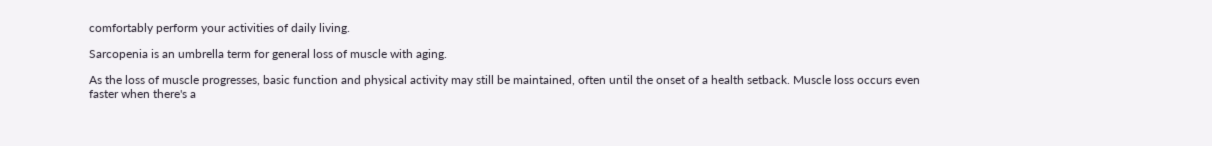comfortably perform your activities of daily living.

Sarcopenia is an umbrella term for general loss of muscle with aging.

As the loss of muscle progresses, basic function and physical activity may still be maintained, often until the onset of a health setback. Muscle loss occurs even faster when there's a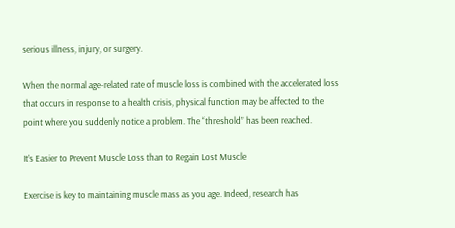serious illness, injury, or surgery.

When the normal age-related rate of muscle loss is combined with the accelerated loss that occurs in response to a health crisis, physical function may be affected to the point where you suddenly notice a problem. The “threshold” has been reached.

It’s Easier to Prevent Muscle Loss than to Regain Lost Muscle

Exercise is key to maintaining muscle mass as you age. Indeed, research has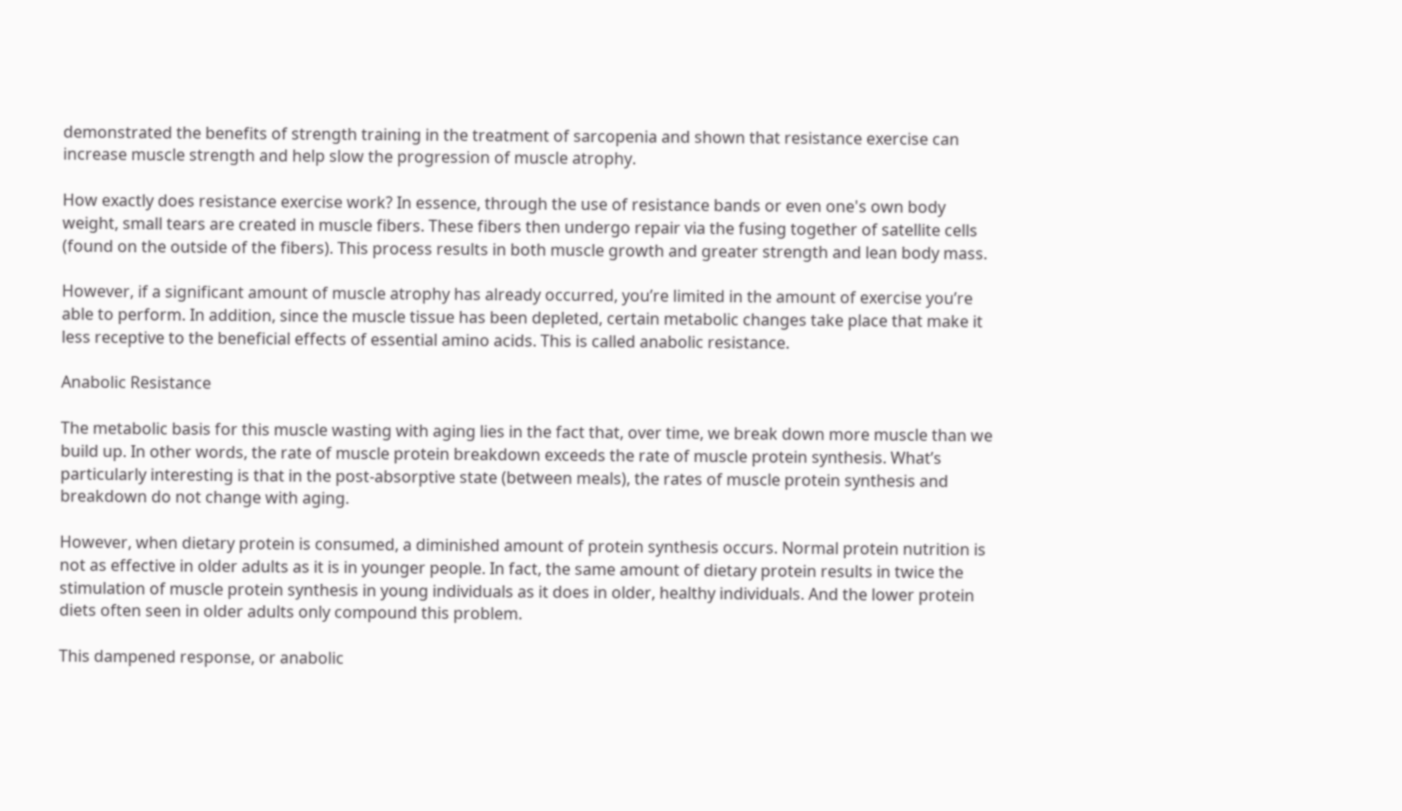demonstrated the benefits of strength training in the treatment of sarcopenia and shown that resistance exercise can increase muscle strength and help slow the progression of muscle atrophy.

How exactly does resistance exercise work? In essence, through the use of resistance bands or even one's own body weight, small tears are created in muscle fibers. These fibers then undergo repair via the fusing together of satellite cells (found on the outside of the fibers). This process results in both muscle growth and greater strength and lean body mass.

However, if a significant amount of muscle atrophy has already occurred, you’re limited in the amount of exercise you’re able to perform. In addition, since the muscle tissue has been depleted, certain metabolic changes take place that make it less receptive to the beneficial effects of essential amino acids. This is called anabolic resistance.

Anabolic Resistance

The metabolic basis for this muscle wasting with aging lies in the fact that, over time, we break down more muscle than we build up. In other words, the rate of muscle protein breakdown exceeds the rate of muscle protein synthesis. What’s particularly interesting is that in the post-absorptive state (between meals), the rates of muscle protein synthesis and breakdown do not change with aging.

However, when dietary protein is consumed, a diminished amount of protein synthesis occurs. Normal protein nutrition is not as effective in older adults as it is in younger people. In fact, the same amount of dietary protein results in twice the stimulation of muscle protein synthesis in young individuals as it does in older, healthy individuals. And the lower protein diets often seen in older adults only compound this problem.

This dampened response, or anabolic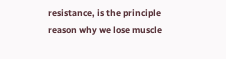resistance, is the principle reason why we lose muscle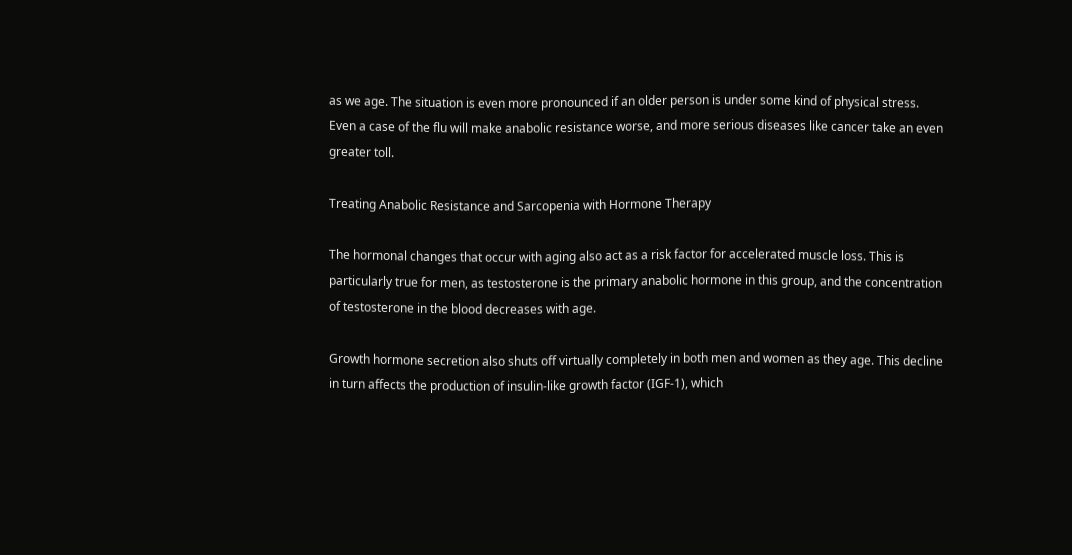as we age. The situation is even more pronounced if an older person is under some kind of physical stress. Even a case of the flu will make anabolic resistance worse, and more serious diseases like cancer take an even greater toll.

Treating Anabolic Resistance and Sarcopenia with Hormone Therapy

The hormonal changes that occur with aging also act as a risk factor for accelerated muscle loss. This is particularly true for men, as testosterone is the primary anabolic hormone in this group, and the concentration of testosterone in the blood decreases with age.

Growth hormone secretion also shuts off virtually completely in both men and women as they age. This decline in turn affects the production of insulin-like growth factor (IGF-1), which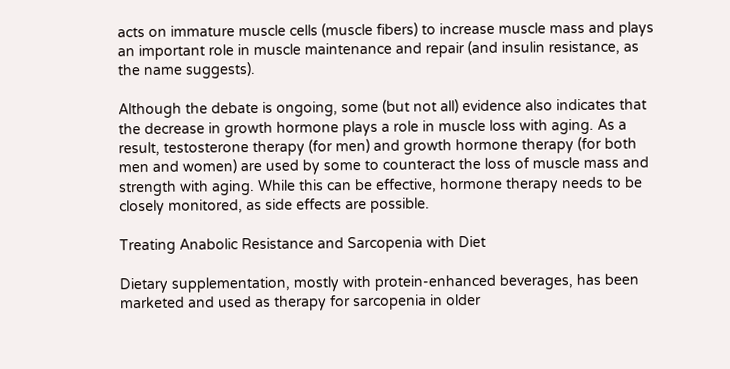acts on immature muscle cells (muscle fibers) to increase muscle mass and plays an important role in muscle maintenance and repair (and insulin resistance, as the name suggests).

Although the debate is ongoing, some (but not all) evidence also indicates that the decrease in growth hormone plays a role in muscle loss with aging. As a result, testosterone therapy (for men) and growth hormone therapy (for both men and women) are used by some to counteract the loss of muscle mass and strength with aging. While this can be effective, hormone therapy needs to be closely monitored, as side effects are possible.

Treating Anabolic Resistance and Sarcopenia with Diet

Dietary supplementation, mostly with protein-enhanced beverages, has been marketed and used as therapy for sarcopenia in older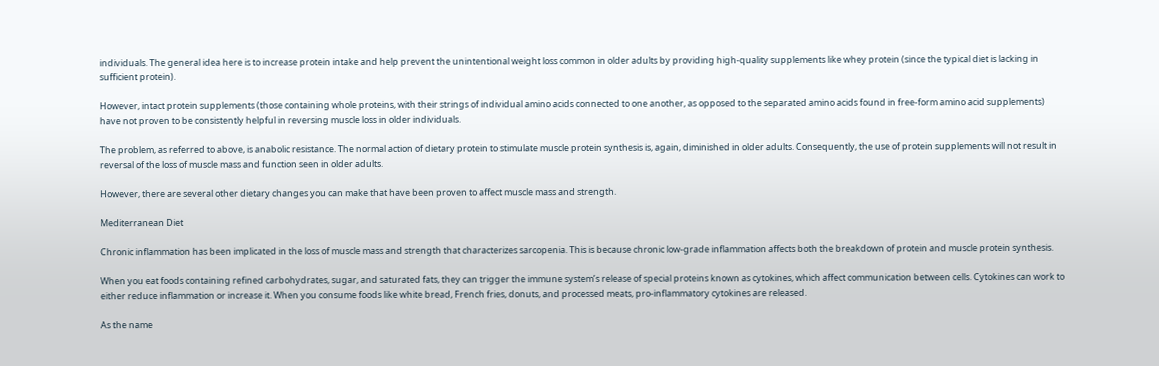individuals. The general idea here is to increase protein intake and help prevent the unintentional weight loss common in older adults by providing high-quality supplements like whey protein (since the typical diet is lacking in sufficient protein).

However, intact protein supplements (those containing whole proteins, with their strings of individual amino acids connected to one another, as opposed to the separated amino acids found in free-form amino acid supplements) have not proven to be consistently helpful in reversing muscle loss in older individuals.

The problem, as referred to above, is anabolic resistance. The normal action of dietary protein to stimulate muscle protein synthesis is, again, diminished in older adults. Consequently, the use of protein supplements will not result in reversal of the loss of muscle mass and function seen in older adults.

However, there are several other dietary changes you can make that have been proven to affect muscle mass and strength.

Mediterranean Diet

Chronic inflammation has been implicated in the loss of muscle mass and strength that characterizes sarcopenia. This is because chronic low-grade inflammation affects both the breakdown of protein and muscle protein synthesis.

When you eat foods containing refined carbohydrates, sugar, and saturated fats, they can trigger the immune system’s release of special proteins known as cytokines, which affect communication between cells. Cytokines can work to either reduce inflammation or increase it. When you consume foods like white bread, French fries, donuts, and processed meats, pro-inflammatory cytokines are released.

As the name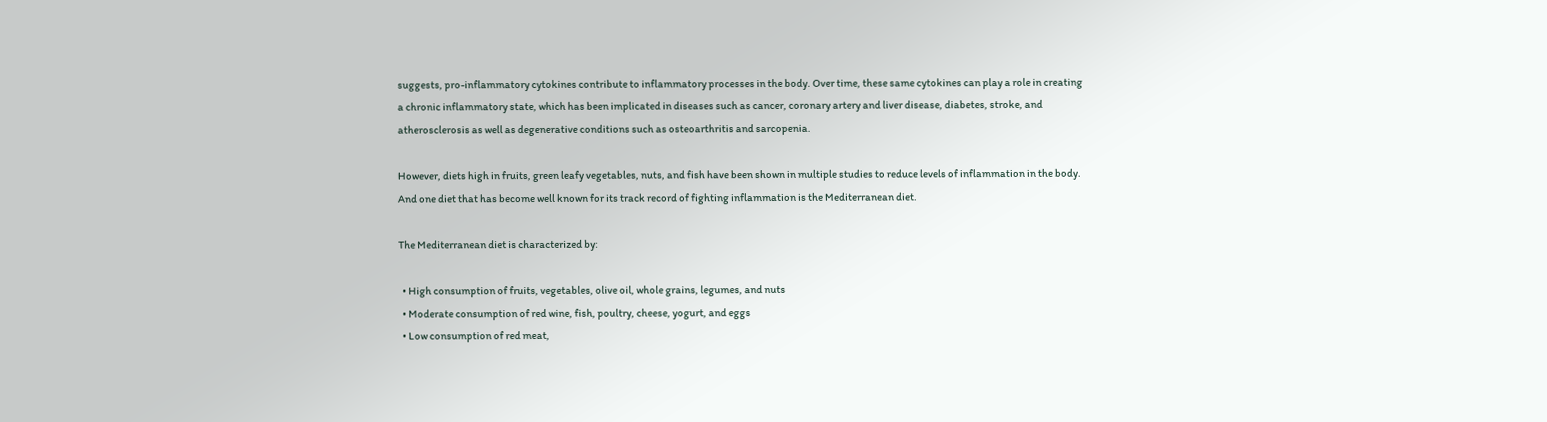suggests, pro-inflammatory cytokines contribute to inflammatory processes in the body. Over time, these same cytokines can play a role in creating a chronic inflammatory state, which has been implicated in diseases such as cancer, coronary artery and liver disease, diabetes, stroke, and atherosclerosis as well as degenerative conditions such as osteoarthritis and sarcopenia.

However, diets high in fruits, green leafy vegetables, nuts, and fish have been shown in multiple studies to reduce levels of inflammation in the body. And one diet that has become well known for its track record of fighting inflammation is the Mediterranean diet.

The Mediterranean diet is characterized by:

  • High consumption of fruits, vegetables, olive oil, whole grains, legumes, and nuts
  • Moderate consumption of red wine, fish, poultry, cheese, yogurt, and eggs
  • Low consumption of red meat,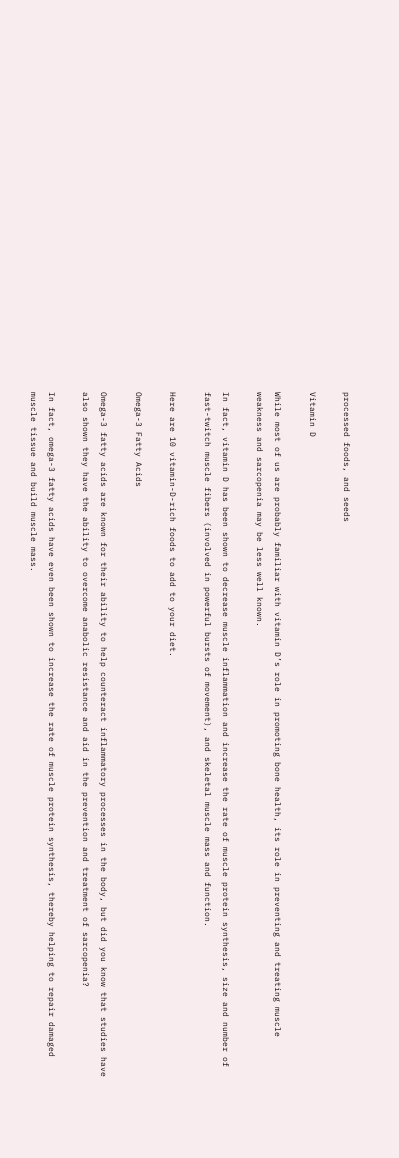processed foods, and seeds

Vitamin D

While most of us are probably familiar with vitamin D’s role in promoting bone health, its role in preventing and treating muscle weakness and sarcopenia may be less well known.

In fact, vitamin D has been shown to decrease muscle inflammation and increase the rate of muscle protein synthesis, size and number of fast-twitch muscle fibers (involved in powerful bursts of movement), and skeletal muscle mass and function.

Here are 10 vitamin-D-rich foods to add to your diet.

Omega-3 Fatty Acids

Omega-3 fatty acids are known for their ability to help counteract inflammatory processes in the body, but did you know that studies have also shown they have the ability to overcome anabolic resistance and aid in the prevention and treatment of sarcopenia?

In fact, omega-3 fatty acids have even been shown to increase the rate of muscle protein synthesis, thereby helping to repair damaged muscle tissue and build muscle mass.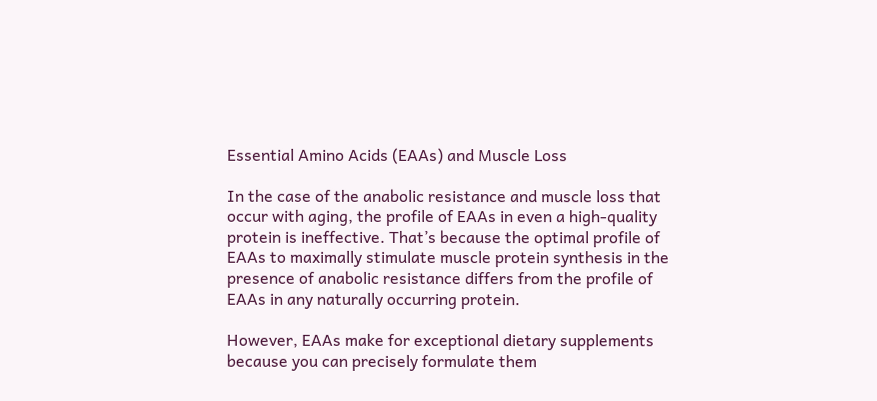Essential Amino Acids (EAAs) and Muscle Loss

In the case of the anabolic resistance and muscle loss that occur with aging, the profile of EAAs in even a high-quality protein is ineffective. That’s because the optimal profile of EAAs to maximally stimulate muscle protein synthesis in the presence of anabolic resistance differs from the profile of EAAs in any naturally occurring protein.

However, EAAs make for exceptional dietary supplements because you can precisely formulate them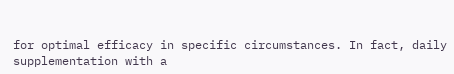for optimal efficacy in specific circumstances. In fact, daily supplementation with a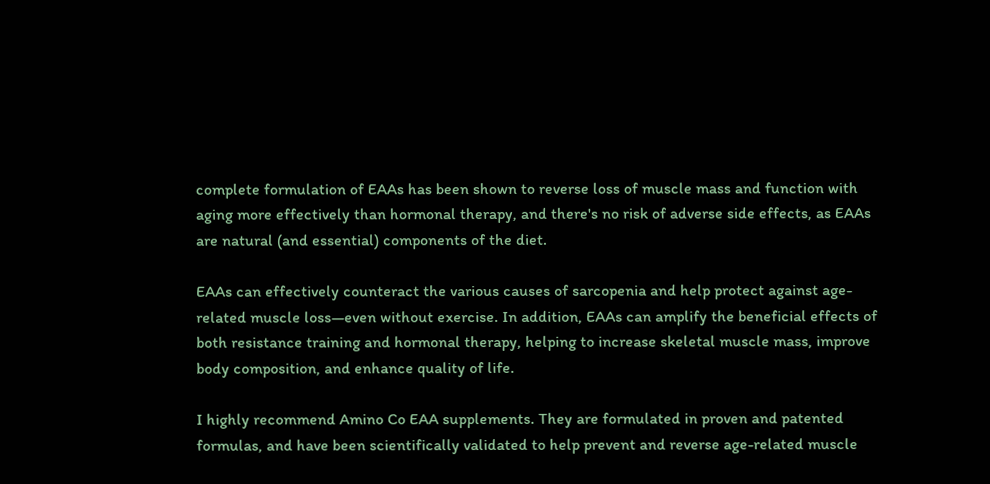complete formulation of EAAs has been shown to reverse loss of muscle mass and function with aging more effectively than hormonal therapy, and there's no risk of adverse side effects, as EAAs are natural (and essential) components of the diet.

EAAs can effectively counteract the various causes of sarcopenia and help protect against age-related muscle loss—even without exercise. In addition, EAAs can amplify the beneficial effects of both resistance training and hormonal therapy, helping to increase skeletal muscle mass, improve body composition, and enhance quality of life.

I highly recommend Amino Co EAA supplements. They are formulated in proven and patented formulas, and have been scientifically validated to help prevent and reverse age-related muscle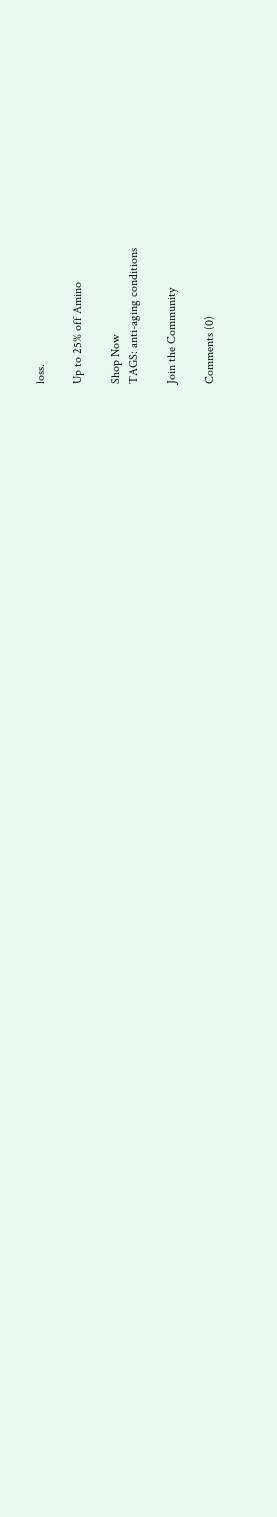loss.

Up to 25% off Amino

Shop Now
TAGS: anti-aging conditions

Join the Community

Comments (0)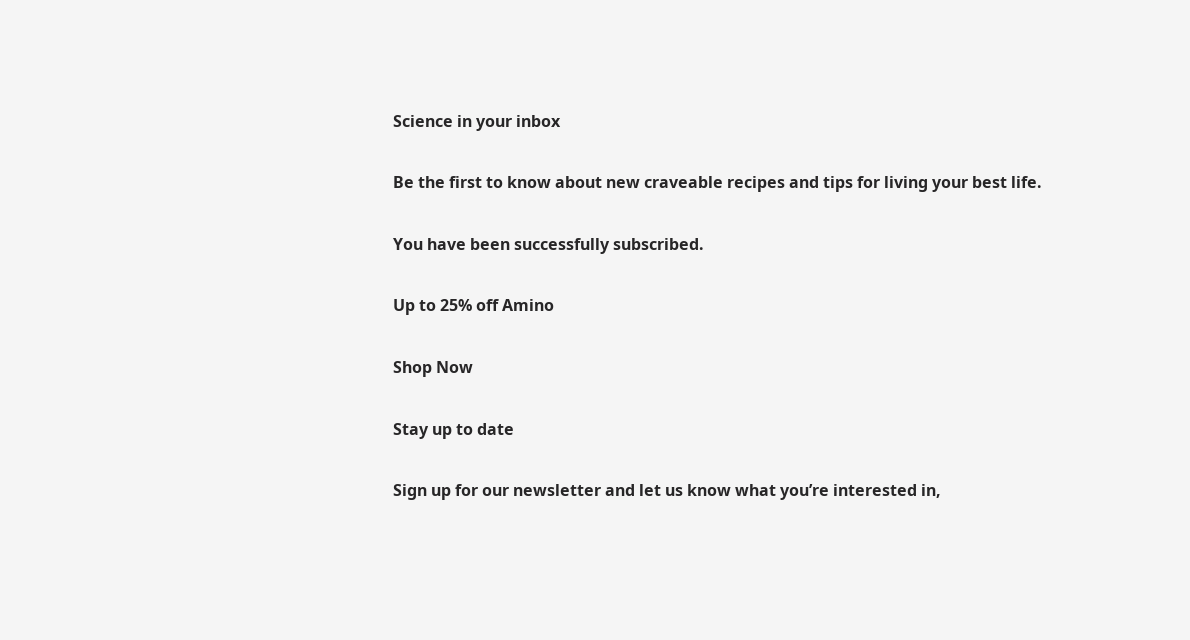Science in your inbox

Be the first to know about new craveable recipes and tips for living your best life.

You have been successfully subscribed.

Up to 25% off Amino

Shop Now

Stay up to date

Sign up for our newsletter and let us know what you’re interested in,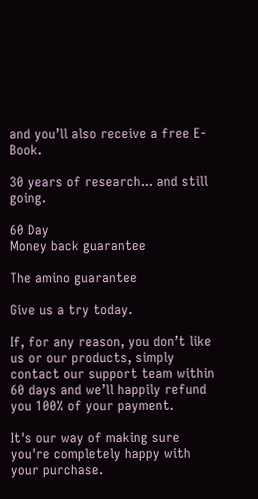and you’ll also receive a free E-Book.

30 years of research... and still going.

60 Day
Money back guarantee

The amino guarantee

Give us a try today.

If, for any reason, you don’t like us or our products, simply contact our support team within 60 days and we’ll happily refund you 100% of your payment.

It's our way of making sure you're completely happy with your purchase.